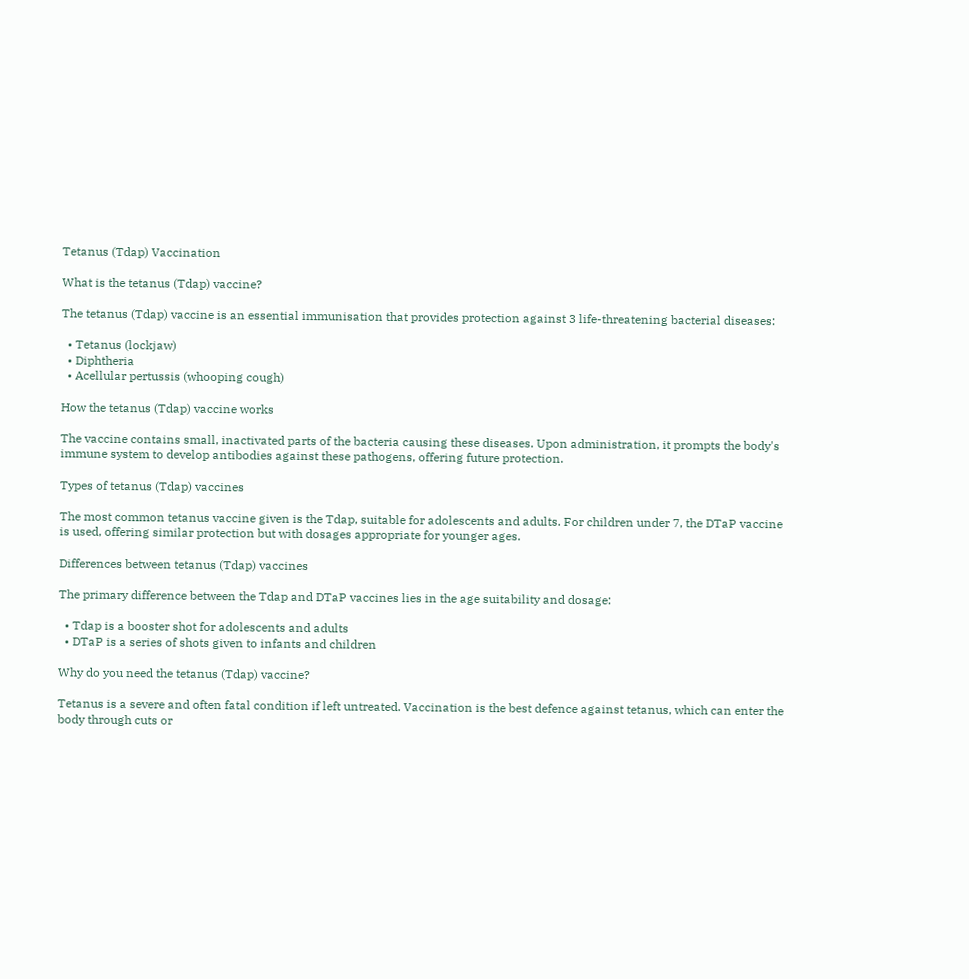Tetanus (Tdap) Vaccination

What is the tetanus (Tdap) vaccine?

The tetanus (Tdap) vaccine is an essential immunisation that provides protection against 3 life-threatening bacterial diseases:

  • Tetanus (lockjaw)
  • Diphtheria
  • Acellular pertussis (whooping cough)

How the tetanus (Tdap) vaccine works

The vaccine contains small, inactivated parts of the bacteria causing these diseases. Upon administration, it prompts the body's immune system to develop antibodies against these pathogens, offering future protection.

Types of tetanus (Tdap) vaccines

The most common tetanus vaccine given is the Tdap, suitable for adolescents and adults. For children under 7, the DTaP vaccine is used, offering similar protection but with dosages appropriate for younger ages.

Differences between tetanus (Tdap) vaccines

The primary difference between the Tdap and DTaP vaccines lies in the age suitability and dosage:

  • Tdap is a booster shot for adolescents and adults
  • DTaP is a series of shots given to infants and children

Why do you need the tetanus (Tdap) vaccine?

Tetanus is a severe and often fatal condition if left untreated. Vaccination is the best defence against tetanus, which can enter the body through cuts or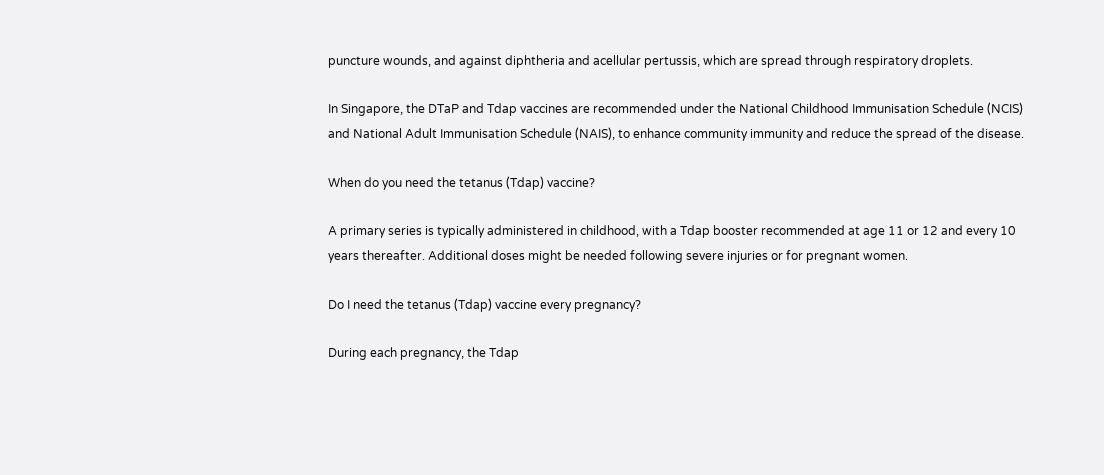puncture wounds, and against diphtheria and acellular pertussis, which are spread through respiratory droplets.

In Singapore, the DTaP and Tdap vaccines are recommended under the National Childhood Immunisation Schedule (NCIS) and National Adult Immunisation Schedule (NAIS), to enhance community immunity and reduce the spread of the disease.

When do you need the tetanus (Tdap) vaccine?

A primary series is typically administered in childhood, with a Tdap booster recommended at age 11 or 12 and every 10 years thereafter. Additional doses might be needed following severe injuries or for pregnant women.

Do I need the tetanus (Tdap) vaccine every pregnancy?

During each pregnancy, the Tdap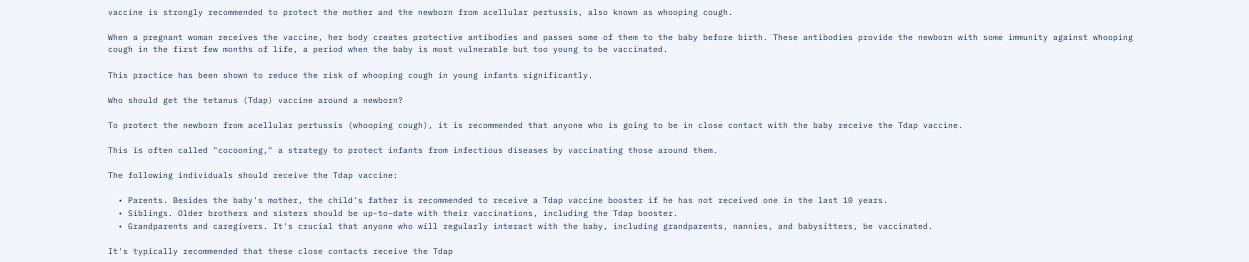vaccine is strongly recommended to protect the mother and the newborn from acellular pertussis, also known as whooping cough.

When a pregnant woman receives the vaccine, her body creates protective antibodies and passes some of them to the baby before birth. These antibodies provide the newborn with some immunity against whooping cough in the first few months of life, a period when the baby is most vulnerable but too young to be vaccinated.

This practice has been shown to reduce the risk of whooping cough in young infants significantly.

Who should get the tetanus (Tdap) vaccine around a newborn?

To protect the newborn from acellular pertussis (whooping cough), it is recommended that anyone who is going to be in close contact with the baby receive the Tdap vaccine.

This is often called "cocooning," a strategy to protect infants from infectious diseases by vaccinating those around them.

The following individuals should receive the Tdap vaccine:

  • Parents. Besides the baby's mother, the child's father is recommended to receive a Tdap vaccine booster if he has not received one in the last 10 years.
  • Siblings. Older brothers and sisters should be up-to-date with their vaccinations, including the Tdap booster.
  • Grandparents and caregivers. It's crucial that anyone who will regularly interact with the baby, including grandparents, nannies, and babysitters, be vaccinated.

It's typically recommended that these close contacts receive the Tdap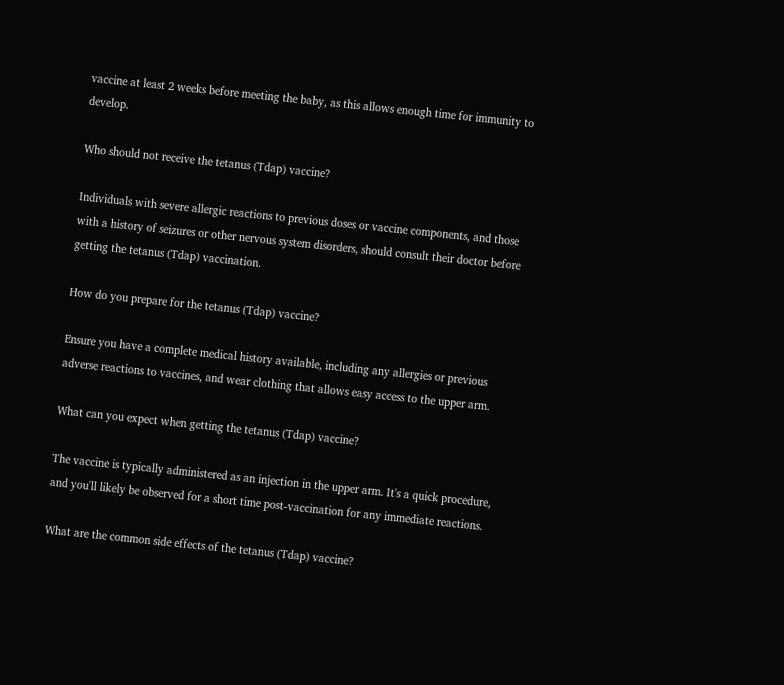vaccine at least 2 weeks before meeting the baby, as this allows enough time for immunity to develop.

Who should not receive the tetanus (Tdap) vaccine?

Individuals with severe allergic reactions to previous doses or vaccine components, and those with a history of seizures or other nervous system disorders, should consult their doctor before getting the tetanus (Tdap) vaccination.

How do you prepare for the tetanus (Tdap) vaccine?

Ensure you have a complete medical history available, including any allergies or previous adverse reactions to vaccines, and wear clothing that allows easy access to the upper arm.

What can you expect when getting the tetanus (Tdap) vaccine?

The vaccine is typically administered as an injection in the upper arm. It's a quick procedure, and you'll likely be observed for a short time post-vaccination for any immediate reactions.

What are the common side effects of the tetanus (Tdap) vaccine?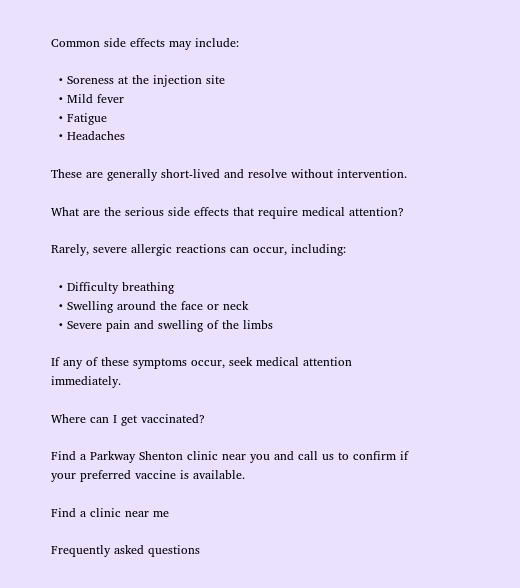Common side effects may include:

  • Soreness at the injection site
  • Mild fever
  • Fatigue
  • Headaches

These are generally short-lived and resolve without intervention.

What are the serious side effects that require medical attention?

Rarely, severe allergic reactions can occur, including:

  • Difficulty breathing
  • Swelling around the face or neck
  • Severe pain and swelling of the limbs

If any of these symptoms occur, seek medical attention immediately.

Where can I get vaccinated?

Find a Parkway Shenton clinic near you and call us to confirm if your preferred vaccine is available.

Find a clinic near me

Frequently asked questions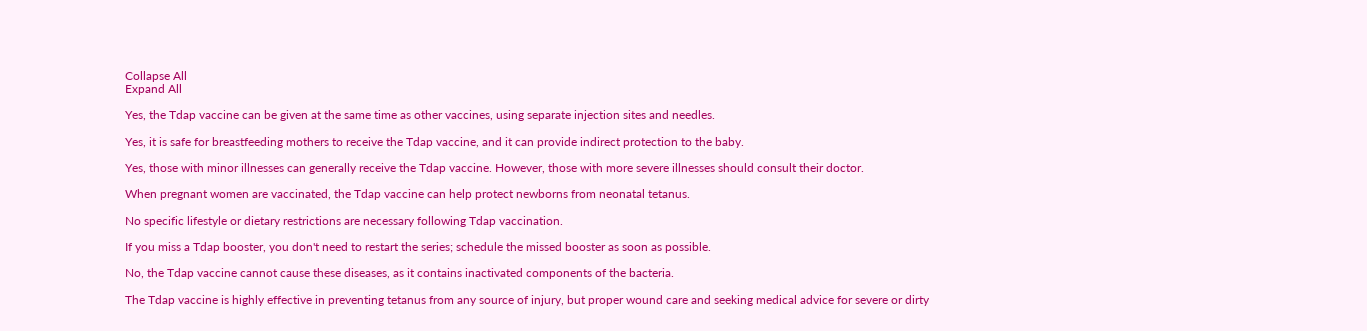Collapse All
Expand All

Yes, the Tdap vaccine can be given at the same time as other vaccines, using separate injection sites and needles.

Yes, it is safe for breastfeeding mothers to receive the Tdap vaccine, and it can provide indirect protection to the baby.

Yes, those with minor illnesses can generally receive the Tdap vaccine. However, those with more severe illnesses should consult their doctor.

When pregnant women are vaccinated, the Tdap vaccine can help protect newborns from neonatal tetanus.

No specific lifestyle or dietary restrictions are necessary following Tdap vaccination.

If you miss a Tdap booster, you don't need to restart the series; schedule the missed booster as soon as possible.

No, the Tdap vaccine cannot cause these diseases, as it contains inactivated components of the bacteria.

The Tdap vaccine is highly effective in preventing tetanus from any source of injury, but proper wound care and seeking medical advice for severe or dirty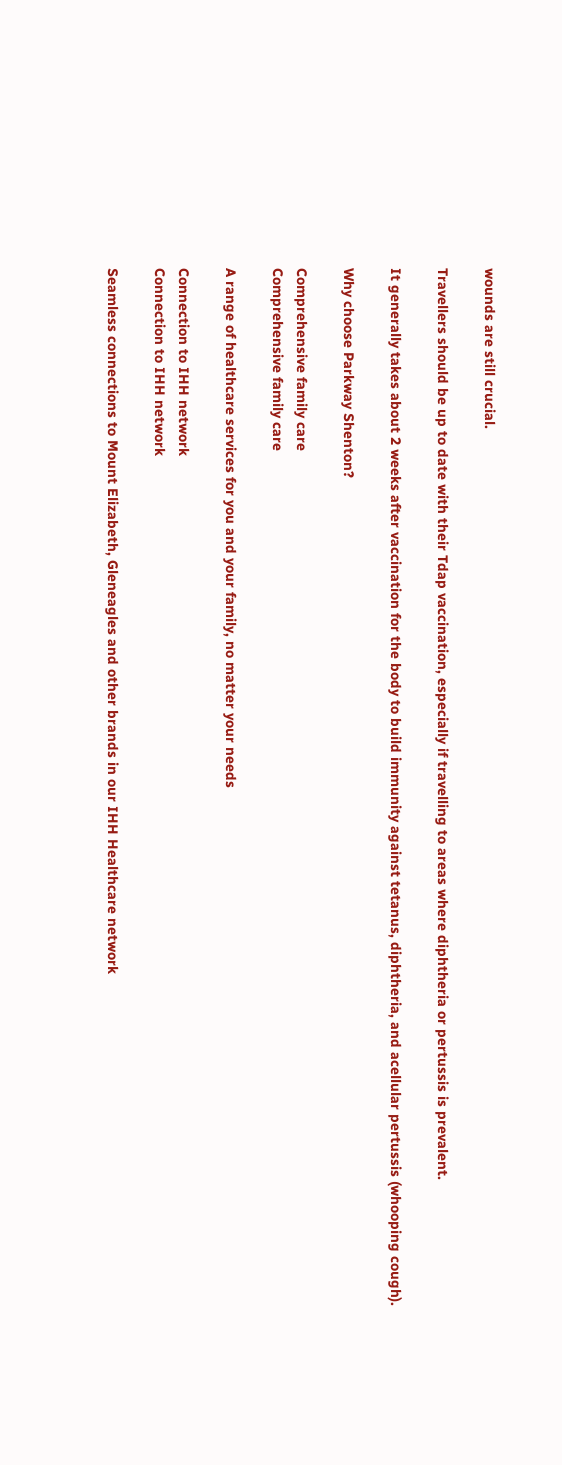wounds are still crucial.

Travellers should be up to date with their Tdap vaccination, especially if travelling to areas where diphtheria or pertussis is prevalent.

It generally takes about 2 weeks after vaccination for the body to build immunity against tetanus, diphtheria, and acellular pertussis (whooping cough).

Why choose Parkway Shenton?

Comprehensive family care
Comprehensive family care

A range of healthcare services for you and your family, no matter your needs

Connection to IHH network
Connection to IHH network

Seamless connections to Mount Elizabeth, Gleneagles and other brands in our IHH Healthcare network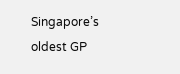Singapore’s oldest GP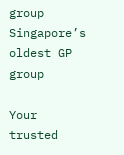group
Singapore’s oldest GP group

Your trusted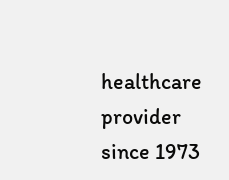healthcare provider since 1973